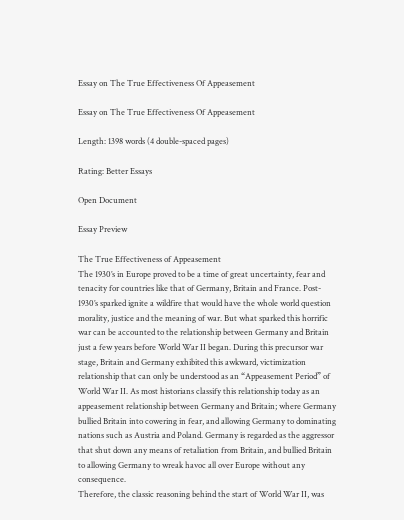Essay on The True Effectiveness Of Appeasement

Essay on The True Effectiveness Of Appeasement

Length: 1398 words (4 double-spaced pages)

Rating: Better Essays

Open Document

Essay Preview

The True Effectiveness of Appeasement
The 1930’s in Europe proved to be a time of great uncertainty, fear and tenacity for countries like that of Germany, Britain and France. Post- 1930’s sparked ignite a wildfire that would have the whole world question morality, justice and the meaning of war. But what sparked this horrific war can be accounted to the relationship between Germany and Britain just a few years before World War II began. During this precursor war stage, Britain and Germany exhibited this awkward, victimization relationship that can only be understood as an “Appeasement Period” of World War II. As most historians classify this relationship today as an appeasement relationship between Germany and Britain; where Germany bullied Britain into cowering in fear, and allowing Germany to dominating nations such as Austria and Poland. Germany is regarded as the aggressor that shut down any means of retaliation from Britain, and bullied Britain to allowing Germany to wreak havoc all over Europe without any consequence.
Therefore, the classic reasoning behind the start of World War II, was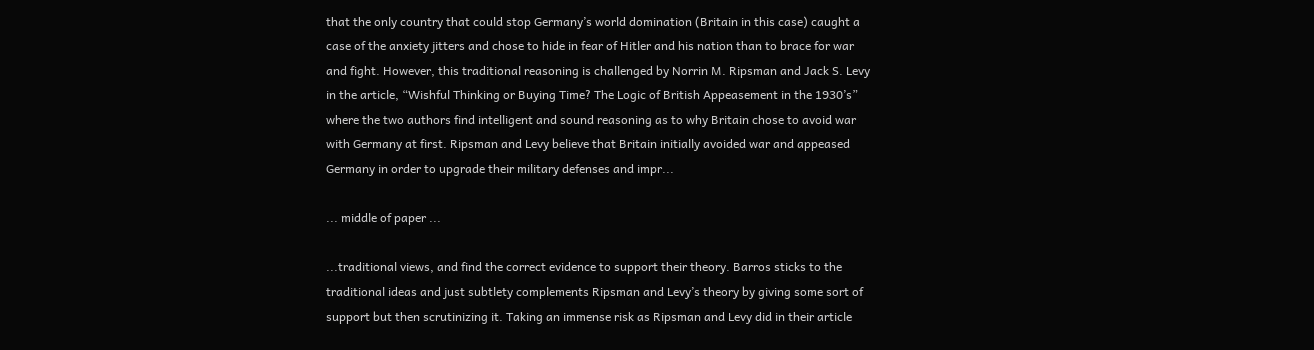that the only country that could stop Germany’s world domination (Britain in this case) caught a case of the anxiety jitters and chose to hide in fear of Hitler and his nation than to brace for war and fight. However, this traditional reasoning is challenged by Norrin M. Ripsman and Jack S. Levy in the article, “Wishful Thinking or Buying Time? The Logic of British Appeasement in the 1930’s” where the two authors find intelligent and sound reasoning as to why Britain chose to avoid war with Germany at first. Ripsman and Levy believe that Britain initially avoided war and appeased Germany in order to upgrade their military defenses and impr...

... middle of paper ...

...traditional views, and find the correct evidence to support their theory. Barros sticks to the traditional ideas and just subtlety complements Ripsman and Levy’s theory by giving some sort of support but then scrutinizing it. Taking an immense risk as Ripsman and Levy did in their article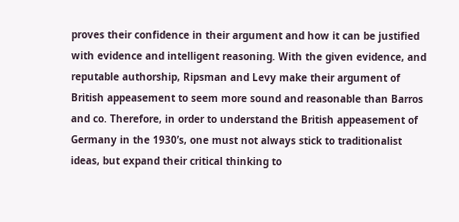proves their confidence in their argument and how it can be justified with evidence and intelligent reasoning. With the given evidence, and reputable authorship, Ripsman and Levy make their argument of British appeasement to seem more sound and reasonable than Barros and co. Therefore, in order to understand the British appeasement of Germany in the 1930’s, one must not always stick to traditionalist ideas, but expand their critical thinking to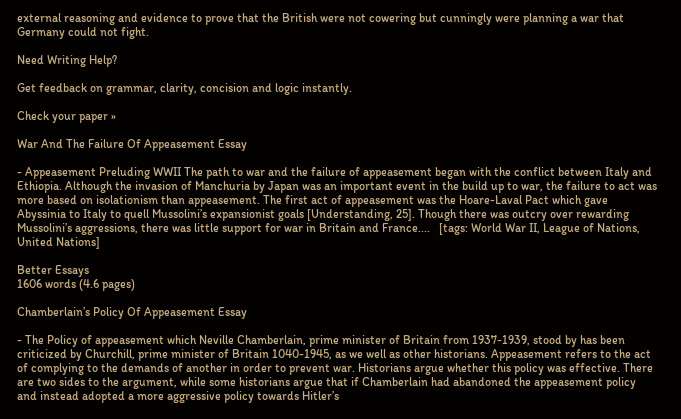external reasoning and evidence to prove that the British were not cowering but cunningly were planning a war that Germany could not fight.

Need Writing Help?

Get feedback on grammar, clarity, concision and logic instantly.

Check your paper »

War And The Failure Of Appeasement Essay

- Appeasement Preluding WWII The path to war and the failure of appeasement began with the conflict between Italy and Ethiopia. Although the invasion of Manchuria by Japan was an important event in the build up to war, the failure to act was more based on isolationism than appeasement. The first act of appeasement was the Hoare-Laval Pact which gave Abyssinia to Italy to quell Mussolini’s expansionist goals [Understanding, 25]. Though there was outcry over rewarding Mussolini’s aggressions, there was little support for war in Britain and France....   [tags: World War II, League of Nations, United Nations]

Better Essays
1606 words (4.6 pages)

Chamberlain’s Policy Of Appeasement Essay

- The Policy of appeasement which Neville Chamberlain, prime minister of Britain from 1937-1939, stood by has been criticized by Churchill, prime minister of Britain 1040-1945, as we well as other historians. Appeasement refers to the act of complying to the demands of another in order to prevent war. Historians argue whether this policy was effective. There are two sides to the argument, while some historians argue that if Chamberlain had abandoned the appeasement policy and instead adopted a more aggressive policy towards Hitler’s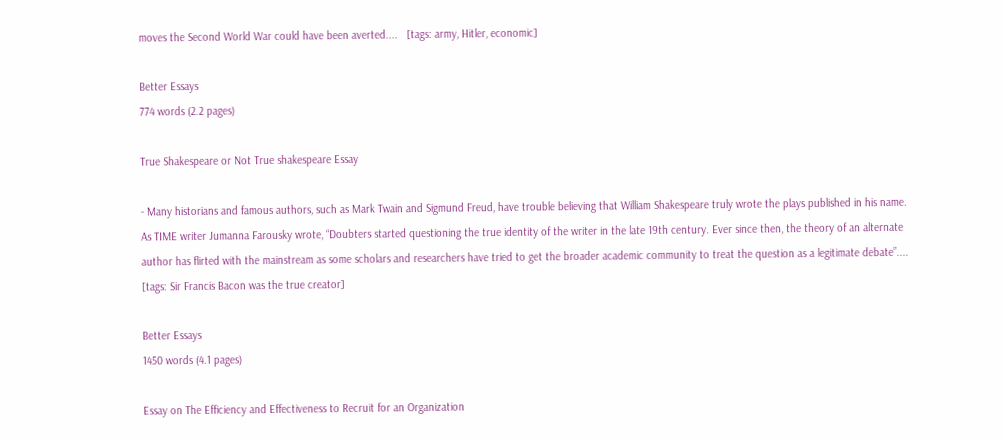moves the Second World War could have been averted....   [tags: army, Hitler, economic]

Better Essays
774 words (2.2 pages)

True Shakespeare or Not True shakespeare Essay

- Many historians and famous authors, such as Mark Twain and Sigmund Freud, have trouble believing that William Shakespeare truly wrote the plays published in his name. As TIME writer Jumanna Farousky wrote, “Doubters started questioning the true identity of the writer in the late 19th century. Ever since then, the theory of an alternate author has flirted with the mainstream as some scholars and researchers have tried to get the broader academic community to treat the question as a legitimate debate”....   [tags: Sir Francis Bacon was the true creator]

Better Essays
1450 words (4.1 pages)

Essay on The Efficiency and Effectiveness to Recruit for an Organization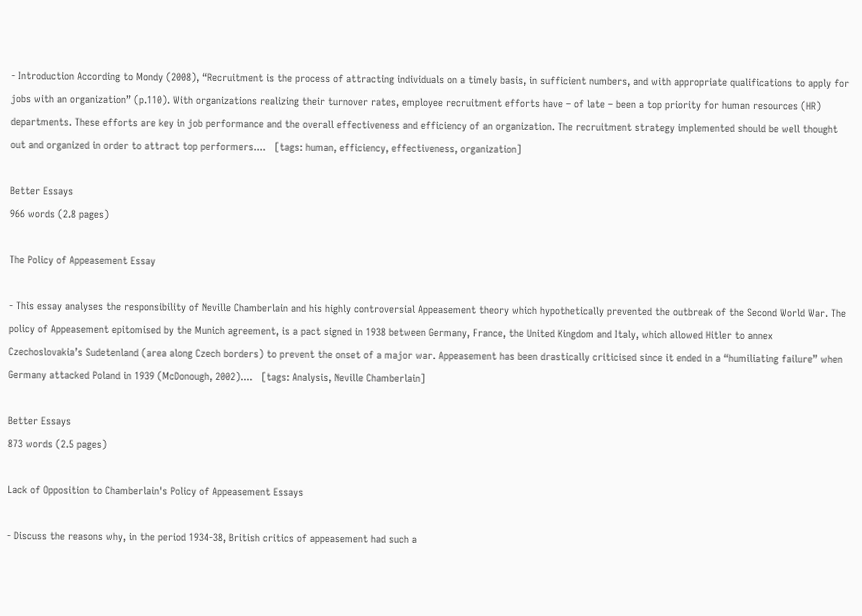- Introduction According to Mondy (2008), “Recruitment is the process of attracting individuals on a timely basis, in sufficient numbers, and with appropriate qualifications to apply for jobs with an organization” (p.110). With organizations realizing their turnover rates, employee recruitment efforts have – of late – been a top priority for human resources (HR) departments. These efforts are key in job performance and the overall effectiveness and efficiency of an organization. The recruitment strategy implemented should be well thought out and organized in order to attract top performers....   [tags: human, efficiency, effectiveness, organization]

Better Essays
966 words (2.8 pages)

The Policy of Appeasement Essay

- This essay analyses the responsibility of Neville Chamberlain and his highly controversial Appeasement theory which hypothetically prevented the outbreak of the Second World War. The policy of Appeasement epitomised by the Munich agreement, is a pact signed in 1938 between Germany, France, the United Kingdom and Italy, which allowed Hitler to annex Czechoslovakia’s Sudetenland (area along Czech borders) to prevent the onset of a major war. Appeasement has been drastically criticised since it ended in a “humiliating failure” when Germany attacked Poland in 1939 (McDonough, 2002)....   [tags: Analysis, Neville Chamberlain]

Better Essays
873 words (2.5 pages)

Lack of Opposition to Chamberlain's Policy of Appeasement Essays

- Discuss the reasons why, in the period 1934-38, British critics of appeasement had such a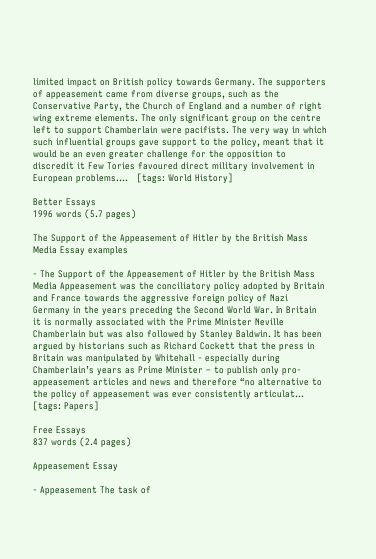limited impact on British policy towards Germany. The supporters of appeasement came from diverse groups, such as the Conservative Party, the Church of England and a number of right wing extreme elements. The only significant group on the centre left to support Chamberlain were pacifists. The very way in which such influential groups gave support to the policy, meant that it would be an even greater challenge for the opposition to discredit it Few Tories favoured direct military involvement in European problems....   [tags: World History]

Better Essays
1996 words (5.7 pages)

The Support of the Appeasement of Hitler by the British Mass Media Essay examples

- The Support of the Appeasement of Hitler by the British Mass Media Appeasement was the conciliatory policy adopted by Britain and France towards the aggressive foreign policy of Nazi Germany in the years preceding the Second World War. In Britain it is normally associated with the Prime Minister Neville Chamberlain but was also followed by Stanley Baldwin. It has been argued by historians such as Richard Cockett that the press in Britain was manipulated by Whitehall - especially during Chamberlain’s years as Prime Minister – to publish only pro-appeasement articles and news and therefore “no alternative to the policy of appeasement was ever consistently articulat...   [tags: Papers]

Free Essays
837 words (2.4 pages)

Appeasement Essay

- Appeasement The task of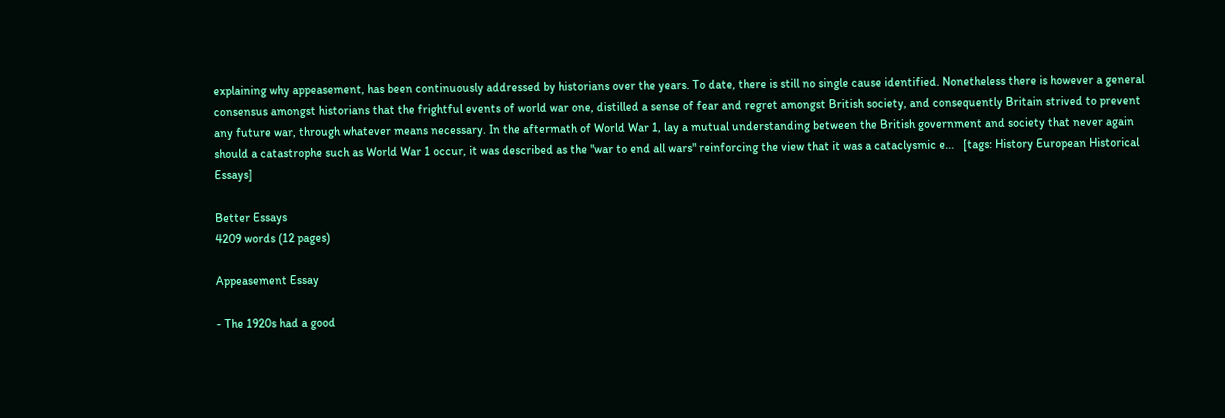explaining why appeasement, has been continuously addressed by historians over the years. To date, there is still no single cause identified. Nonetheless there is however a general consensus amongst historians that the frightful events of world war one, distilled a sense of fear and regret amongst British society, and consequently Britain strived to prevent any future war, through whatever means necessary. In the aftermath of World War 1, lay a mutual understanding between the British government and society that never again should a catastrophe such as World War 1 occur, it was described as the "war to end all wars" reinforcing the view that it was a cataclysmic e...   [tags: History European Historical Essays]

Better Essays
4209 words (12 pages)

Appeasement Essay

- The 1920s had a good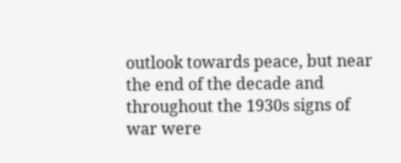outlook towards peace, but near the end of the decade and throughout the 1930s signs of war were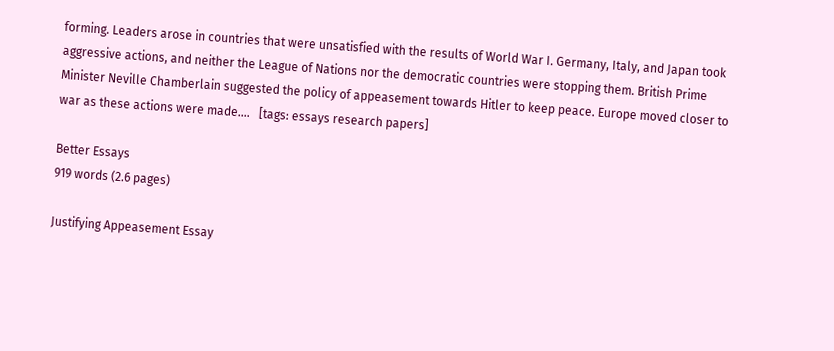forming. Leaders arose in countries that were unsatisfied with the results of World War I. Germany, Italy, and Japan took aggressive actions, and neither the League of Nations nor the democratic countries were stopping them. British Prime Minister Neville Chamberlain suggested the policy of appeasement towards Hitler to keep peace. Europe moved closer to war as these actions were made....   [tags: essays research papers]

Better Essays
919 words (2.6 pages)

Justifying Appeasement Essay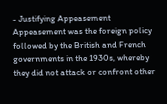- Justifying Appeasement Appeasement was the foreign policy followed by the British and French governments in the 1930s, whereby they did not attack or confront other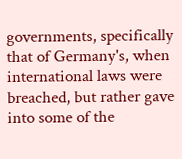governments, specifically that of Germany's, when international laws were breached, but rather gave into some of the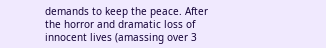demands to keep the peace. After the horror and dramatic loss of innocent lives (amassing over 3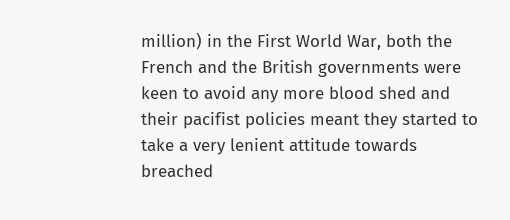million) in the First World War, both the French and the British governments were keen to avoid any more blood shed and their pacifist policies meant they started to take a very lenient attitude towards breached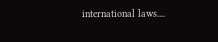international laws....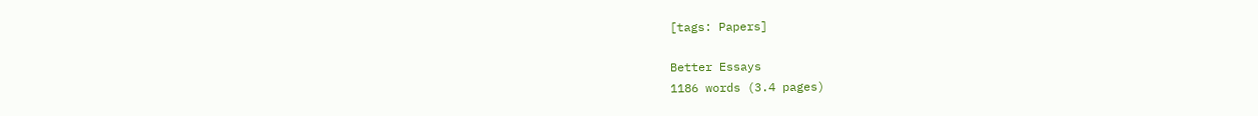[tags: Papers]

Better Essays
1186 words (3.4 pages)